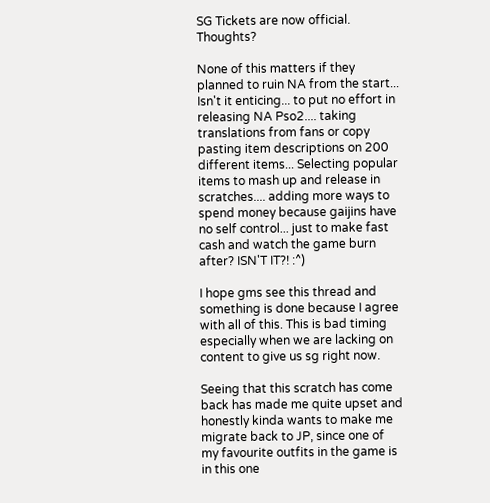SG Tickets are now official. Thoughts?

None of this matters if they planned to ruin NA from the start... Isn't it enticing... to put no effort in releasing NA Pso2.... taking translations from fans or copy pasting item descriptions on 200 different items... Selecting popular items to mash up and release in scratches.... adding more ways to spend money because gaijins have no self control... just to make fast cash and watch the game burn after? ISN'T IT?! :^)

I hope gms see this thread and something is done because I agree with all of this. This is bad timing especially when we are lacking on content to give us sg right now.

Seeing that this scratch has come back has made me quite upset and honestly kinda wants to make me migrate back to JP, since one of my favourite outfits in the game is in this one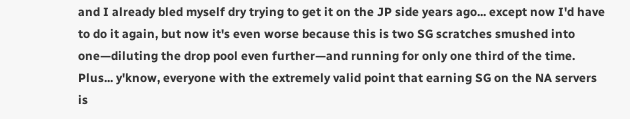and I already bled myself dry trying to get it on the JP side years ago... except now I'd have to do it again, but now it's even worse because this is two SG scratches smushed into one—diluting the drop pool even further—and running for only one third of the time. Plus... y'know, everyone with the extremely valid point that earning SG on the NA servers is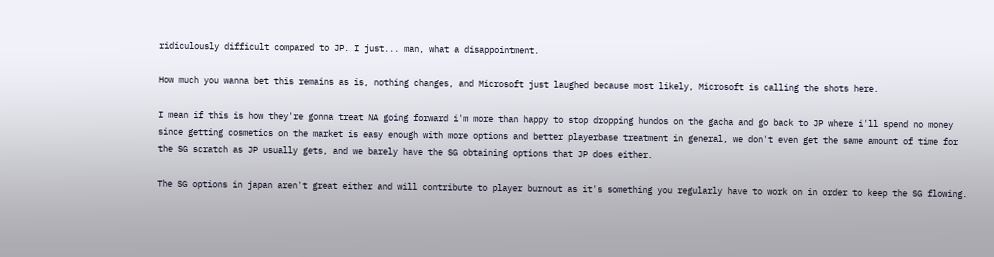ridiculously difficult compared to JP. I just... man, what a disappointment.

How much you wanna bet this remains as is, nothing changes, and Microsoft just laughed because most likely, Microsoft is calling the shots here.

I mean if this is how they're gonna treat NA going forward i'm more than happy to stop dropping hundos on the gacha and go back to JP where i'll spend no money since getting cosmetics on the market is easy enough with more options and better playerbase treatment in general, we don't even get the same amount of time for the SG scratch as JP usually gets, and we barely have the SG obtaining options that JP does either.

The SG options in japan aren't great either and will contribute to player burnout as it's something you regularly have to work on in order to keep the SG flowing.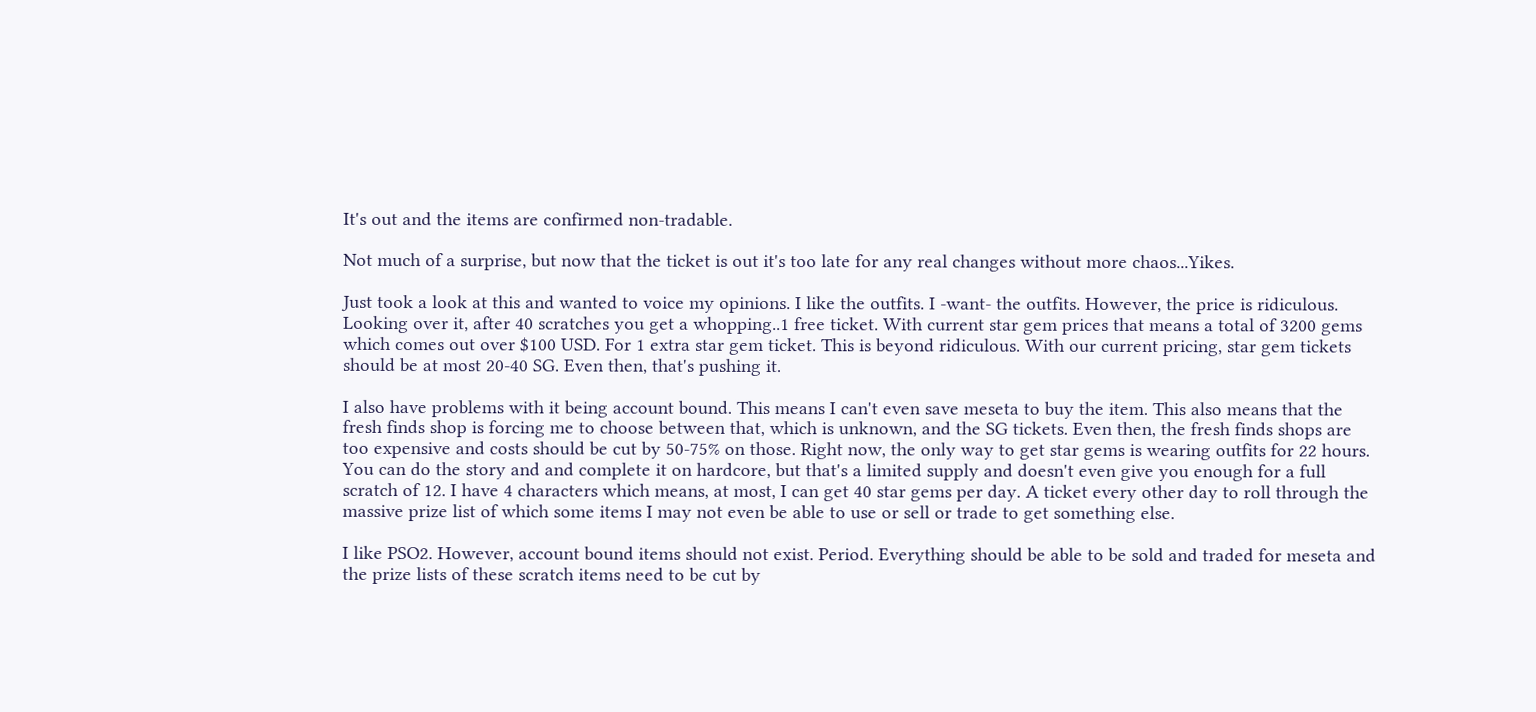It's out and the items are confirmed non-tradable.

Not much of a surprise, but now that the ticket is out it's too late for any real changes without more chaos...Yikes.

Just took a look at this and wanted to voice my opinions. I like the outfits. I -want- the outfits. However, the price is ridiculous. Looking over it, after 40 scratches you get a whopping..1 free ticket. With current star gem prices that means a total of 3200 gems which comes out over $100 USD. For 1 extra star gem ticket. This is beyond ridiculous. With our current pricing, star gem tickets should be at most 20-40 SG. Even then, that's pushing it.

I also have problems with it being account bound. This means I can't even save meseta to buy the item. This also means that the fresh finds shop is forcing me to choose between that, which is unknown, and the SG tickets. Even then, the fresh finds shops are too expensive and costs should be cut by 50-75% on those. Right now, the only way to get star gems is wearing outfits for 22 hours. You can do the story and and complete it on hardcore, but that's a limited supply and doesn't even give you enough for a full scratch of 12. I have 4 characters which means, at most, I can get 40 star gems per day. A ticket every other day to roll through the massive prize list of which some items I may not even be able to use or sell or trade to get something else.

I like PSO2. However, account bound items should not exist. Period. Everything should be able to be sold and traded for meseta and the prize lists of these scratch items need to be cut by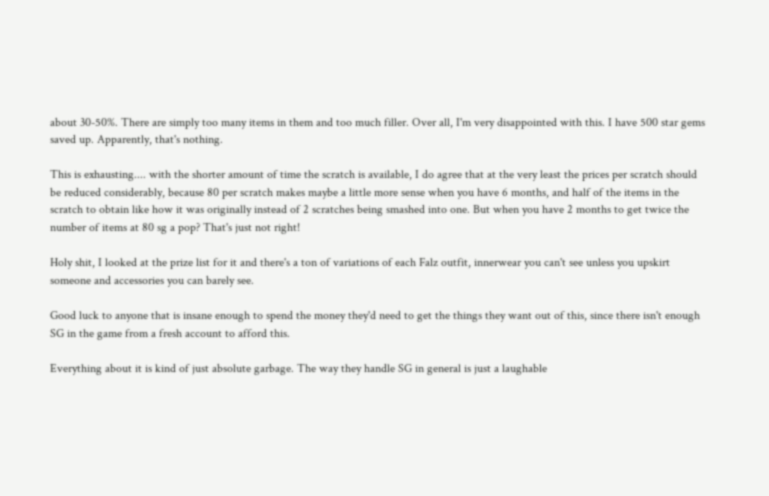about 30-50%. There are simply too many items in them and too much filler. Over all, I'm very disappointed with this. I have 500 star gems saved up. Apparently, that's nothing.

This is exhausting.... with the shorter amount of time the scratch is available, I do agree that at the very least the prices per scratch should be reduced considerably, because 80 per scratch makes maybe a little more sense when you have 6 months, and half of the items in the scratch to obtain like how it was originally instead of 2 scratches being smashed into one. But when you have 2 months to get twice the number of items at 80 sg a pop? That's just not right!

Holy shit, I looked at the prize list for it and there's a ton of variations of each Falz outfit, innerwear you can't see unless you upskirt someone and accessories you can barely see.

Good luck to anyone that is insane enough to spend the money they'd need to get the things they want out of this, since there isn't enough SG in the game from a fresh account to afford this.

Everything about it is kind of just absolute garbage. The way they handle SG in general is just a laughable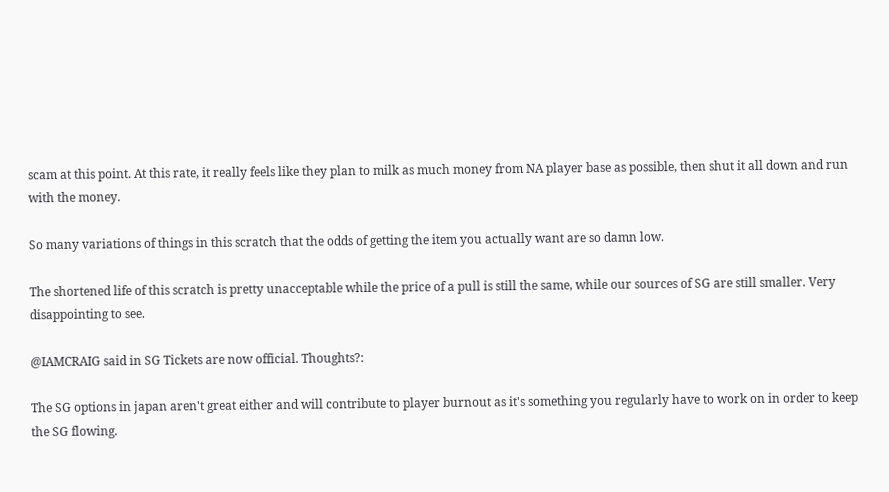scam at this point. At this rate, it really feels like they plan to milk as much money from NA player base as possible, then shut it all down and run with the money.

So many variations of things in this scratch that the odds of getting the item you actually want are so damn low.

The shortened life of this scratch is pretty unacceptable while the price of a pull is still the same, while our sources of SG are still smaller. Very disappointing to see.

@IAMCRAIG said in SG Tickets are now official. Thoughts?:

The SG options in japan aren't great either and will contribute to player burnout as it's something you regularly have to work on in order to keep the SG flowing.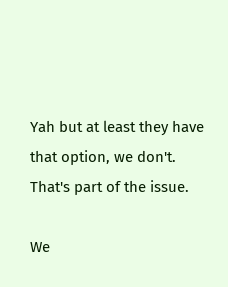Yah but at least they have that option, we don't. That's part of the issue.

We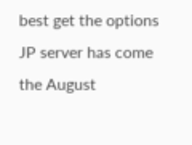best get the options JP server has come the August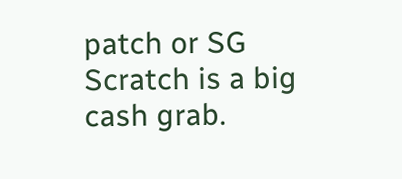patch or SG Scratch is a big cash grab.